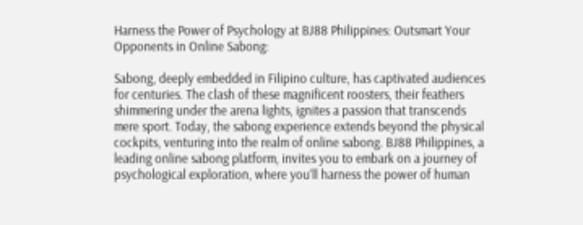Harness the Power of Psychology at BJ88 Philippines: Outsmart Your Opponents in Online Sabong:

Sabong, deeply embedded in Filipino culture, has captivated audiences for centuries. The clash of these magnificent roosters, their feathers shimmering under the arena lights, ignites a passion that transcends mere sport. Today, the sabong experience extends beyond the physical cockpits, venturing into the realm of online sabong. BJ88 Philippines, a leading online sabong platform, invites you to embark on a journey of psychological exploration, where you’ll harness the power of human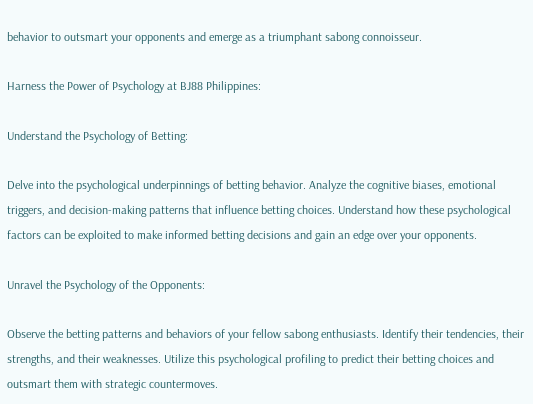behavior to outsmart your opponents and emerge as a triumphant sabong connoisseur.

Harness the Power of Psychology at BJ88 Philippines:

Understand the Psychology of Betting:

Delve into the psychological underpinnings of betting behavior. Analyze the cognitive biases, emotional triggers, and decision-making patterns that influence betting choices. Understand how these psychological factors can be exploited to make informed betting decisions and gain an edge over your opponents.

Unravel the Psychology of the Opponents:

Observe the betting patterns and behaviors of your fellow sabong enthusiasts. Identify their tendencies, their strengths, and their weaknesses. Utilize this psychological profiling to predict their betting choices and outsmart them with strategic countermoves.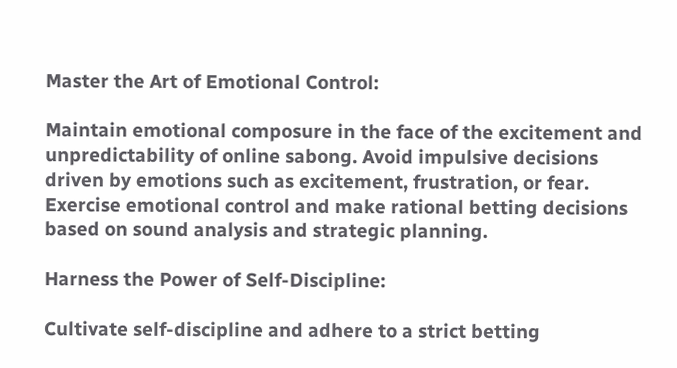Master the Art of Emotional Control:

Maintain emotional composure in the face of the excitement and unpredictability of online sabong. Avoid impulsive decisions driven by emotions such as excitement, frustration, or fear. Exercise emotional control and make rational betting decisions based on sound analysis and strategic planning.

Harness the Power of Self-Discipline:

Cultivate self-discipline and adhere to a strict betting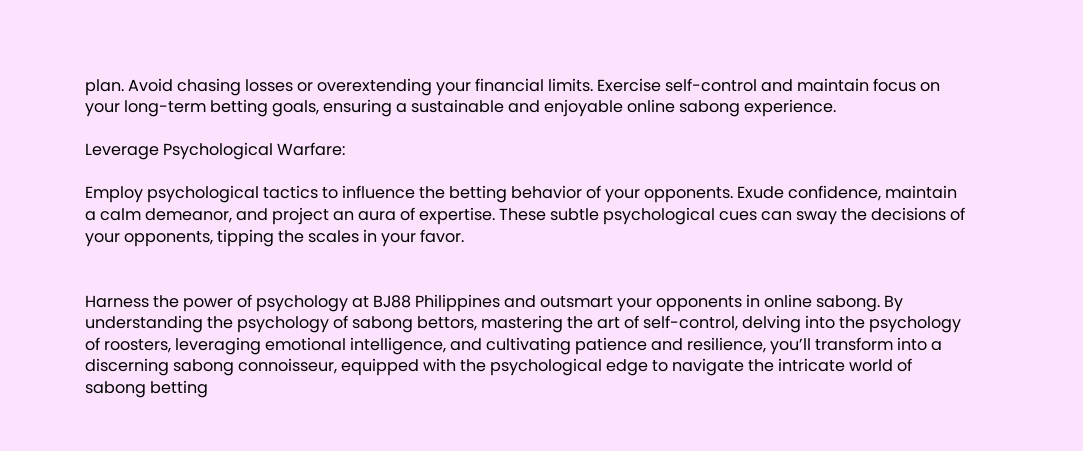plan. Avoid chasing losses or overextending your financial limits. Exercise self-control and maintain focus on your long-term betting goals, ensuring a sustainable and enjoyable online sabong experience.

Leverage Psychological Warfare:

Employ psychological tactics to influence the betting behavior of your opponents. Exude confidence, maintain a calm demeanor, and project an aura of expertise. These subtle psychological cues can sway the decisions of your opponents, tipping the scales in your favor.


Harness the power of psychology at BJ88 Philippines and outsmart your opponents in online sabong. By understanding the psychology of sabong bettors, mastering the art of self-control, delving into the psychology of roosters, leveraging emotional intelligence, and cultivating patience and resilience, you’ll transform into a discerning sabong connoisseur, equipped with the psychological edge to navigate the intricate world of sabong betting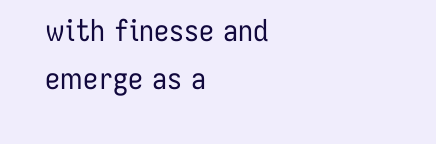with finesse and emerge as a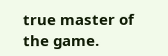true master of the game.